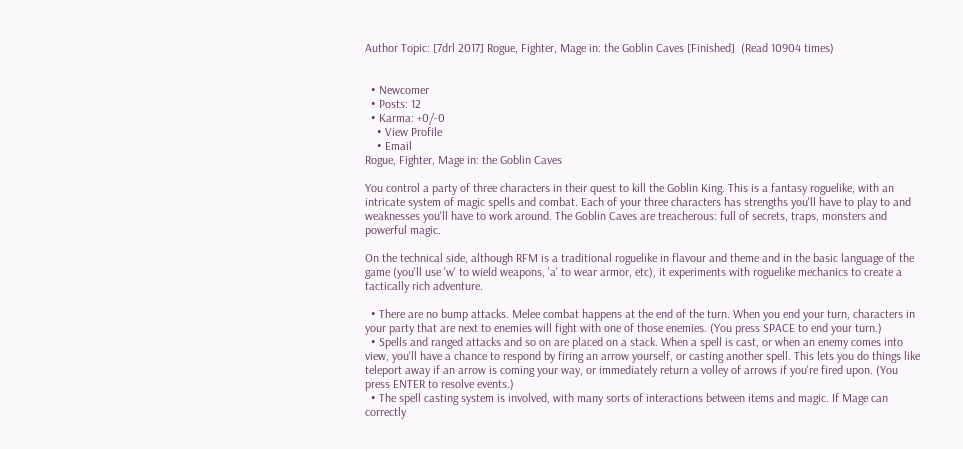Author Topic: [7drl 2017] Rogue, Fighter, Mage in: the Goblin Caves [Finished]  (Read 10904 times)


  • Newcomer
  • Posts: 12
  • Karma: +0/-0
    • View Profile
    • Email
Rogue, Fighter, Mage in: the Goblin Caves

You control a party of three characters in their quest to kill the Goblin King. This is a fantasy roguelike, with an intricate system of magic spells and combat. Each of your three characters has strengths you'll have to play to and weaknesses you'll have to work around. The Goblin Caves are treacherous: full of secrets, traps, monsters and powerful magic.

On the technical side, although RFM is a traditional roguelike in flavour and theme and in the basic language of the game (you'll use 'w' to wield weapons, 'a' to wear armor, etc), it experiments with roguelike mechanics to create a tactically rich adventure.

  • There are no bump attacks. Melee combat happens at the end of the turn. When you end your turn, characters in your party that are next to enemies will fight with one of those enemies. (You press SPACE to end your turn.)
  • Spells and ranged attacks and so on are placed on a stack. When a spell is cast, or when an enemy comes into view, you'll have a chance to respond by firing an arrow yourself, or casting another spell. This lets you do things like teleport away if an arrow is coming your way, or immediately return a volley of arrows if you're fired upon. (You press ENTER to resolve events.)
  • The spell casting system is involved, with many sorts of interactions between items and magic. If Mage can correctly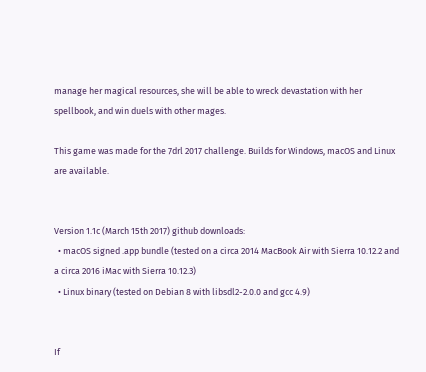manage her magical resources, she will be able to wreck devastation with her spellbook, and win duels with other mages.

This game was made for the 7drl 2017 challenge. Builds for Windows, macOS and Linux are available.


Version 1.1c (March 15th 2017) github downloads:
  • macOS signed .app bundle (tested on a circa 2014 MacBook Air with Sierra 10.12.2 and a circa 2016 iMac with Sierra 10.12.3)
  • Linux binary (tested on Debian 8 with libsdl2-2.0.0 and gcc 4.9)


If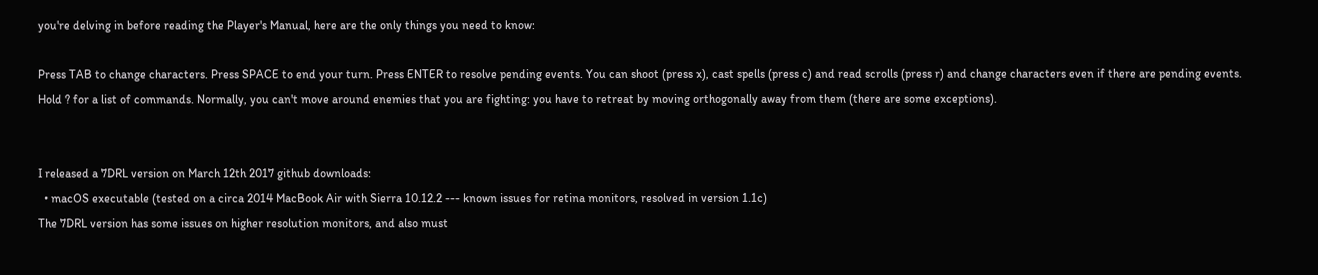you're delving in before reading the Player's Manual, here are the only things you need to know:

Press TAB to change characters. Press SPACE to end your turn. Press ENTER to resolve pending events. You can shoot (press x), cast spells (press c) and read scrolls (press r) and change characters even if there are pending events. Hold ? for a list of commands. Normally, you can't move around enemies that you are fighting: you have to retreat by moving orthogonally away from them (there are some exceptions).


I released a 7DRL version on March 12th 2017 github downloads:
  • macOS executable (tested on a circa 2014 MacBook Air with Sierra 10.12.2 --- known issues for retina monitors, resolved in version 1.1c)
The 7DRL version has some issues on higher resolution monitors, and also must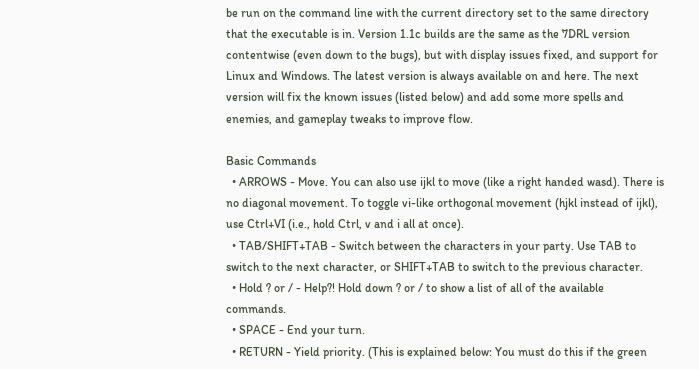be run on the command line with the current directory set to the same directory that the executable is in. Version 1.1c builds are the same as the 7DRL version contentwise (even down to the bugs), but with display issues fixed, and support for Linux and Windows. The latest version is always available on and here. The next version will fix the known issues (listed below) and add some more spells and enemies, and gameplay tweaks to improve flow.

Basic Commands
  • ARROWS - Move. You can also use ijkl to move (like a right handed wasd). There is no diagonal movement. To toggle vi-like orthogonal movement (hjkl instead of ijkl), use Ctrl+VI (i.e., hold Ctrl, v and i all at once).
  • TAB/SHIFT+TAB - Switch between the characters in your party. Use TAB to switch to the next character, or SHIFT+TAB to switch to the previous character.
  • Hold ? or / - Help?! Hold down ? or / to show a list of all of the available commands.
  • SPACE - End your turn.
  • RETURN - Yield priority. (This is explained below: You must do this if the green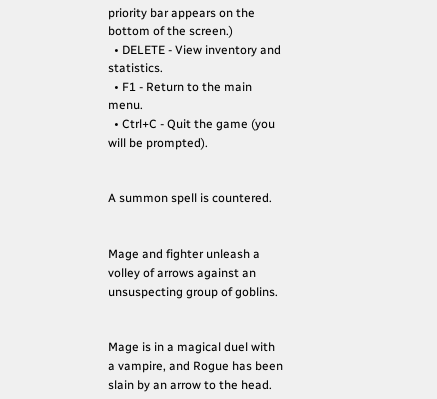priority bar appears on the bottom of the screen.)
  • DELETE - View inventory and statistics.
  • F1 - Return to the main menu.
  • Ctrl+C - Quit the game (you will be prompted).


A summon spell is countered.


Mage and fighter unleash a volley of arrows against an unsuspecting group of goblins.


Mage is in a magical duel with a vampire, and Rogue has been slain by an arrow to the head.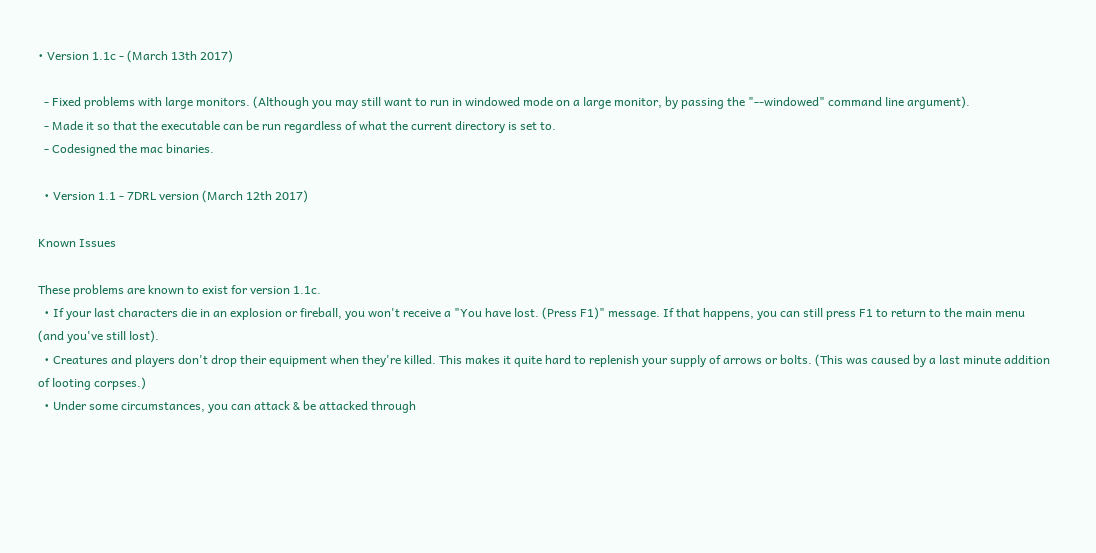• Version 1.1c - (March 13th 2017)

  - Fixed problems with large monitors. (Although you may still want to run in windowed mode on a large monitor, by passing the "--windowed" command line argument).
  - Made it so that the executable can be run regardless of what the current directory is set to.
  - Codesigned the mac binaries.

  • Version 1.1 - 7DRL version (March 12th 2017)

Known Issues

These problems are known to exist for version 1.1c.
  • If your last characters die in an explosion or fireball, you won't receive a "You have lost. (Press F1)" message. If that happens, you can still press F1 to return to the main menu (and you've still lost).
  • Creatures and players don't drop their equipment when they're killed. This makes it quite hard to replenish your supply of arrows or bolts. (This was caused by a last minute addition of looting corpses.)
  • Under some circumstances, you can attack & be attacked through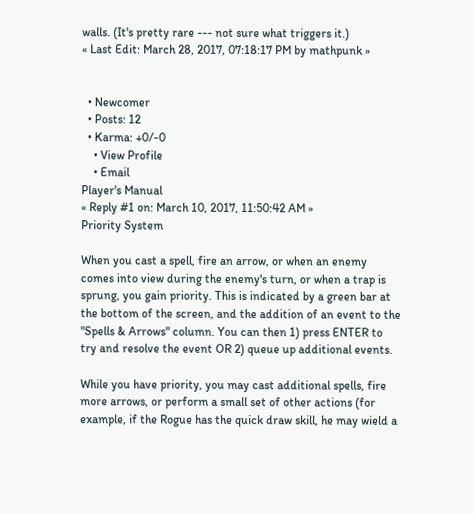walls. (It's pretty rare --- not sure what triggers it.)
« Last Edit: March 28, 2017, 07:18:17 PM by mathpunk »


  • Newcomer
  • Posts: 12
  • Karma: +0/-0
    • View Profile
    • Email
Player's Manual
« Reply #1 on: March 10, 2017, 11:50:42 AM »
Priority System

When you cast a spell, fire an arrow, or when an enemy comes into view during the enemy's turn, or when a trap is sprung, you gain priority. This is indicated by a green bar at the bottom of the screen, and the addition of an event to the "Spells & Arrows" column. You can then 1) press ENTER to try and resolve the event OR 2) queue up additional events.

While you have priority, you may cast additional spells, fire more arrows, or perform a small set of other actions (for example, if the Rogue has the quick draw skill, he may wield a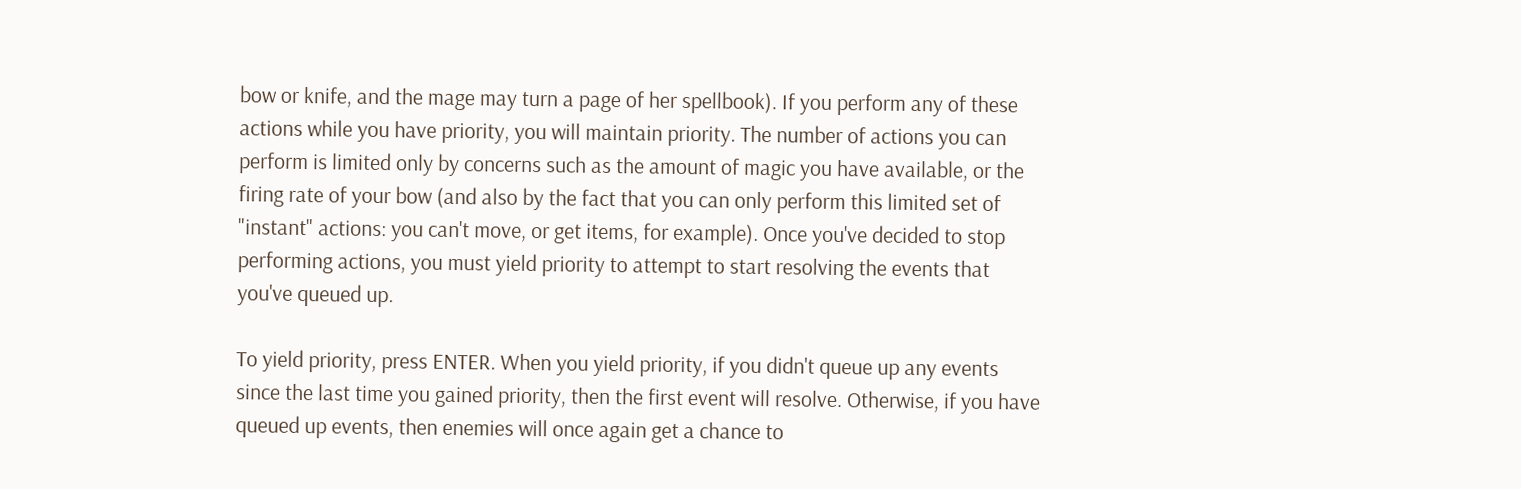bow or knife, and the mage may turn a page of her spellbook). If you perform any of these actions while you have priority, you will maintain priority. The number of actions you can perform is limited only by concerns such as the amount of magic you have available, or the firing rate of your bow (and also by the fact that you can only perform this limited set of "instant" actions: you can't move, or get items, for example). Once you've decided to stop performing actions, you must yield priority to attempt to start resolving the events that you've queued up.

To yield priority, press ENTER. When you yield priority, if you didn't queue up any events since the last time you gained priority, then the first event will resolve. Otherwise, if you have queued up events, then enemies will once again get a chance to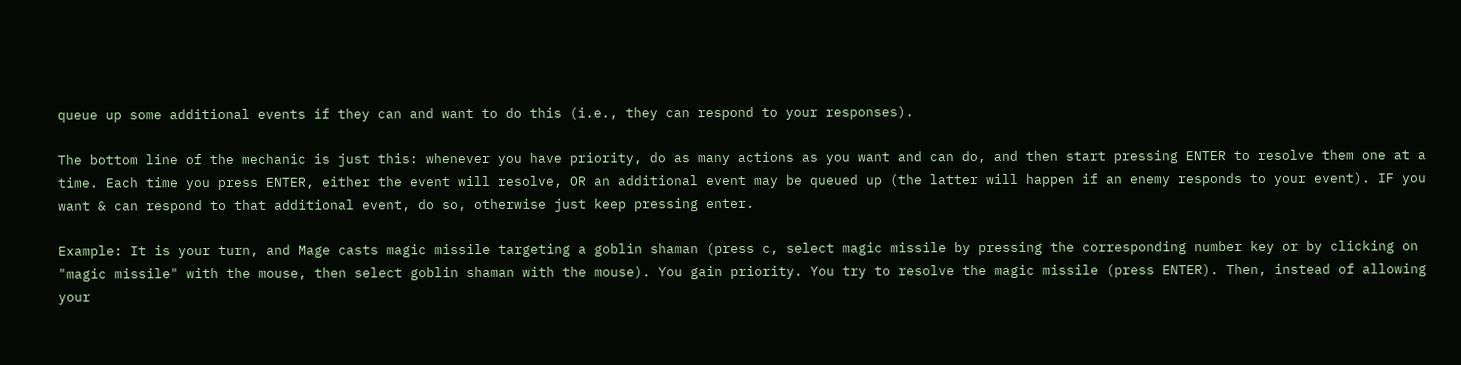queue up some additional events if they can and want to do this (i.e., they can respond to your responses).

The bottom line of the mechanic is just this: whenever you have priority, do as many actions as you want and can do, and then start pressing ENTER to resolve them one at a time. Each time you press ENTER, either the event will resolve, OR an additional event may be queued up (the latter will happen if an enemy responds to your event). IF you want & can respond to that additional event, do so, otherwise just keep pressing enter.

Example: It is your turn, and Mage casts magic missile targeting a goblin shaman (press c, select magic missile by pressing the corresponding number key or by clicking on "magic missile" with the mouse, then select goblin shaman with the mouse). You gain priority. You try to resolve the magic missile (press ENTER). Then, instead of allowing your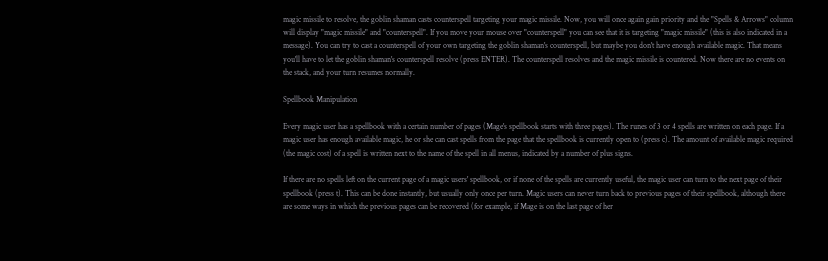magic missile to resolve, the goblin shaman casts counterspell targeting your magic missile. Now, you will once again gain priority and the "Spells & Arrows" column will display "magic missile" and "counterspell". If you move your mouse over "counterspell" you can see that it is targeting "magic missile" (this is also indicated in a message). You can try to cast a counterspell of your own targeting the goblin shaman's counterspell, but maybe you don't have enough available magic. That means you'll have to let the goblin shaman's counterspell resolve (press ENTER). The counterspell resolves and the magic missile is countered. Now there are no events on the stack, and your turn resumes normally.

Spellbook Manipulation

Every magic user has a spellbook with a certain number of pages (Mage's spellbook starts with three pages). The runes of 3 or 4 spells are written on each page. If a magic user has enough available magic, he or she can cast spells from the page that the spellbook is currently open to (press c). The amount of available magic required (the magic cost) of a spell is written next to the name of the spell in all menus, indicated by a number of plus signs.

If there are no spells left on the current page of a magic users' spellbook, or if none of the spells are currently useful, the magic user can turn to the next page of their spellbook (press t). This can be done instantly, but usually only once per turn. Magic users can never turn back to previous pages of their spellbook, although there are some ways in which the previous pages can be recovered (for example, if Mage is on the last page of her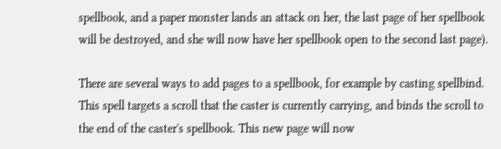spellbook, and a paper monster lands an attack on her, the last page of her spellbook will be destroyed, and she will now have her spellbook open to the second last page).

There are several ways to add pages to a spellbook, for example by casting spellbind. This spell targets a scroll that the caster is currently carrying, and binds the scroll to the end of the caster's spellbook. This new page will now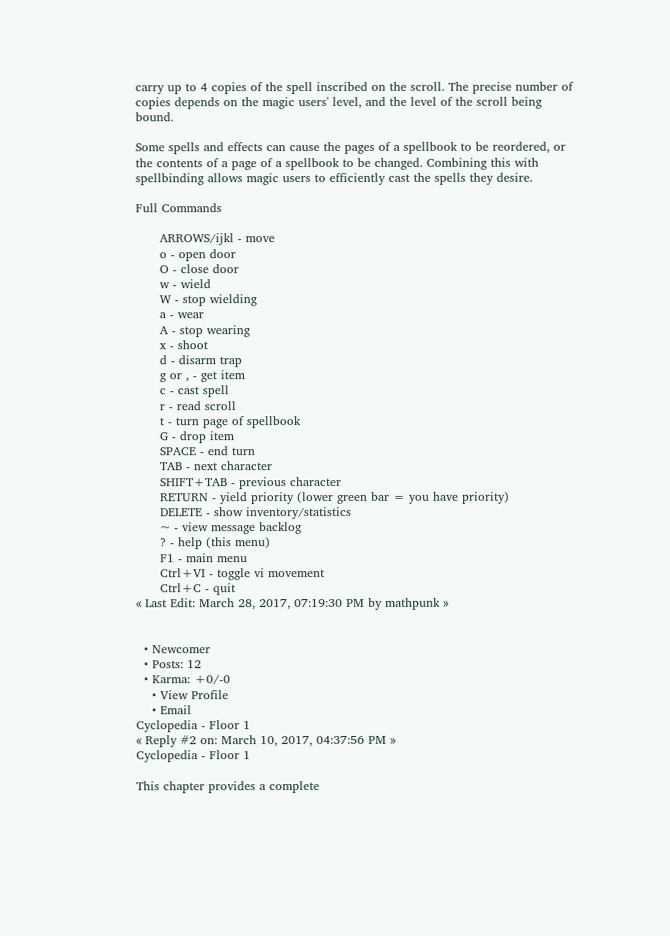carry up to 4 copies of the spell inscribed on the scroll. The precise number of copies depends on the magic users' level, and the level of the scroll being bound.

Some spells and effects can cause the pages of a spellbook to be reordered, or the contents of a page of a spellbook to be changed. Combining this with spellbinding allows magic users to efficiently cast the spells they desire.

Full Commands

      ARROWS/ijkl - move
      o - open door
      O - close door
      w - wield
      W - stop wielding
      a - wear
      A - stop wearing
      x - shoot
      d - disarm trap
      g or , - get item
      c - cast spell
      r - read scroll
      t - turn page of spellbook
      G - drop item
      SPACE - end turn
      TAB - next character
      SHIFT+TAB - previous character
      RETURN - yield priority (lower green bar = you have priority)
      DELETE - show inventory/statistics
      ~ - view message backlog
      ? - help (this menu)
      F1 - main menu
      Ctrl+VI - toggle vi movement
      Ctrl+C - quit
« Last Edit: March 28, 2017, 07:19:30 PM by mathpunk »


  • Newcomer
  • Posts: 12
  • Karma: +0/-0
    • View Profile
    • Email
Cyclopedia - Floor 1
« Reply #2 on: March 10, 2017, 04:37:56 PM »
Cyclopedia - Floor 1

This chapter provides a complete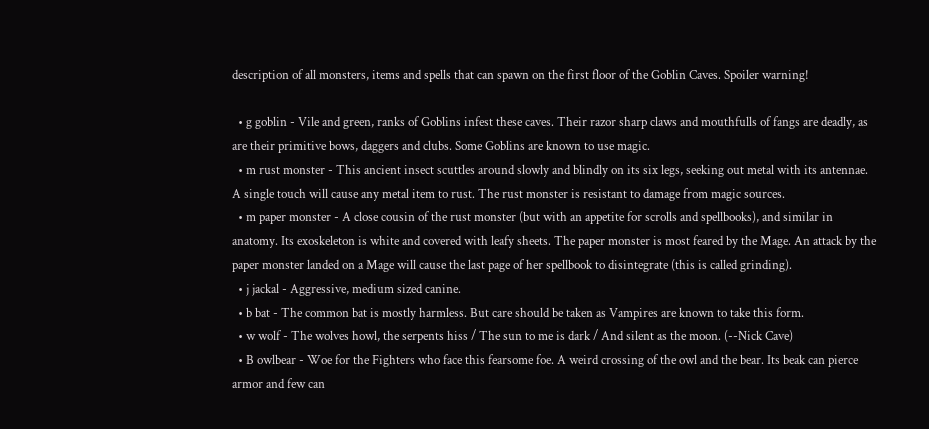description of all monsters, items and spells that can spawn on the first floor of the Goblin Caves. Spoiler warning!

  • g goblin - Vile and green, ranks of Goblins infest these caves. Their razor sharp claws and mouthfulls of fangs are deadly, as are their primitive bows, daggers and clubs. Some Goblins are known to use magic.
  • m rust monster - This ancient insect scuttles around slowly and blindly on its six legs, seeking out metal with its antennae. A single touch will cause any metal item to rust. The rust monster is resistant to damage from magic sources.
  • m paper monster - A close cousin of the rust monster (but with an appetite for scrolls and spellbooks), and similar in anatomy. Its exoskeleton is white and covered with leafy sheets. The paper monster is most feared by the Mage. An attack by the paper monster landed on a Mage will cause the last page of her spellbook to disintegrate (this is called grinding).
  • j jackal - Aggressive, medium sized canine.
  • b bat - The common bat is mostly harmless. But care should be taken as Vampires are known to take this form.
  • w wolf - The wolves howl, the serpents hiss / The sun to me is dark / And silent as the moon. (--Nick Cave)
  • B owlbear - Woe for the Fighters who face this fearsome foe. A weird crossing of the owl and the bear. Its beak can pierce armor and few can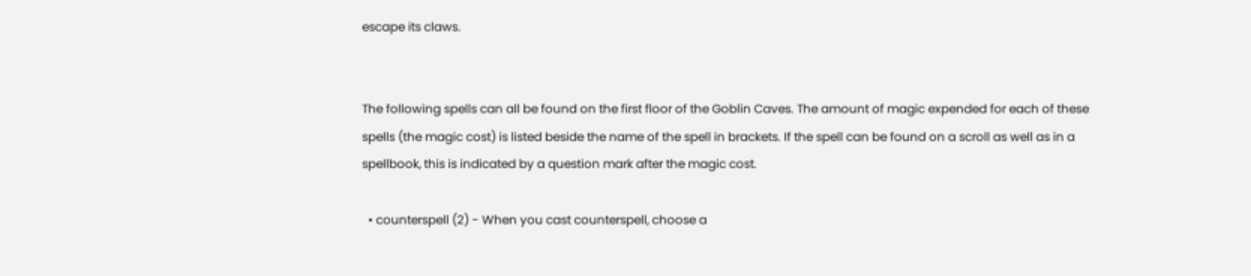escape its claws.


The following spells can all be found on the first floor of the Goblin Caves. The amount of magic expended for each of these spells (the magic cost) is listed beside the name of the spell in brackets. If the spell can be found on a scroll as well as in a spellbook, this is indicated by a question mark after the magic cost.

  • counterspell (2) - When you cast counterspell, choose a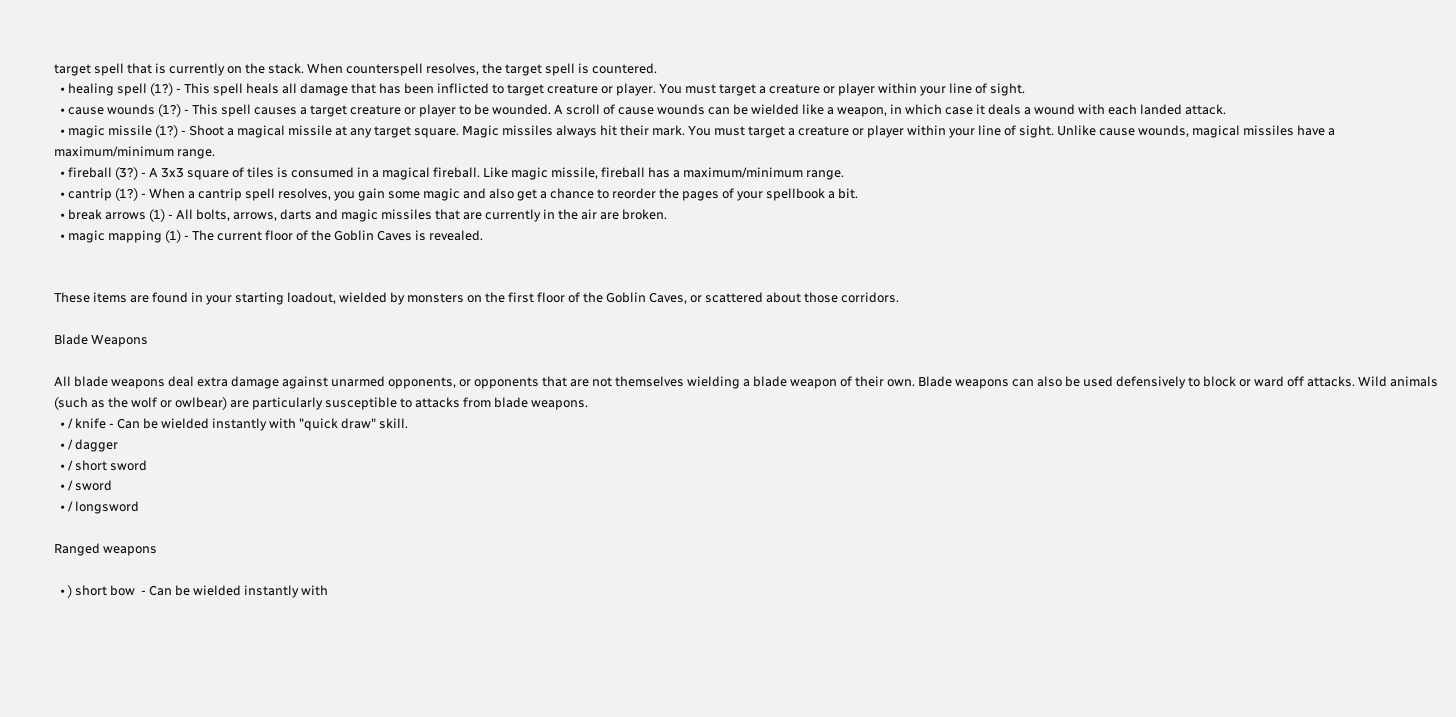target spell that is currently on the stack. When counterspell resolves, the target spell is countered.
  • healing spell (1?) - This spell heals all damage that has been inflicted to target creature or player. You must target a creature or player within your line of sight.
  • cause wounds (1?) - This spell causes a target creature or player to be wounded. A scroll of cause wounds can be wielded like a weapon, in which case it deals a wound with each landed attack.
  • magic missile (1?) - Shoot a magical missile at any target square. Magic missiles always hit their mark. You must target a creature or player within your line of sight. Unlike cause wounds, magical missiles have a maximum/minimum range.
  • fireball (3?) - A 3x3 square of tiles is consumed in a magical fireball. Like magic missile, fireball has a maximum/minimum range.
  • cantrip (1?) - When a cantrip spell resolves, you gain some magic and also get a chance to reorder the pages of your spellbook a bit.
  • break arrows (1) - All bolts, arrows, darts and magic missiles that are currently in the air are broken.
  • magic mapping (1) - The current floor of the Goblin Caves is revealed.


These items are found in your starting loadout, wielded by monsters on the first floor of the Goblin Caves, or scattered about those corridors.

Blade Weapons

All blade weapons deal extra damage against unarmed opponents, or opponents that are not themselves wielding a blade weapon of their own. Blade weapons can also be used defensively to block or ward off attacks. Wild animals (such as the wolf or owlbear) are particularly susceptible to attacks from blade weapons.
  • / knife - Can be wielded instantly with "quick draw" skill.
  • / dagger
  • / short sword
  • / sword
  • / longsword

Ranged weapons

  • ) short bow  - Can be wielded instantly with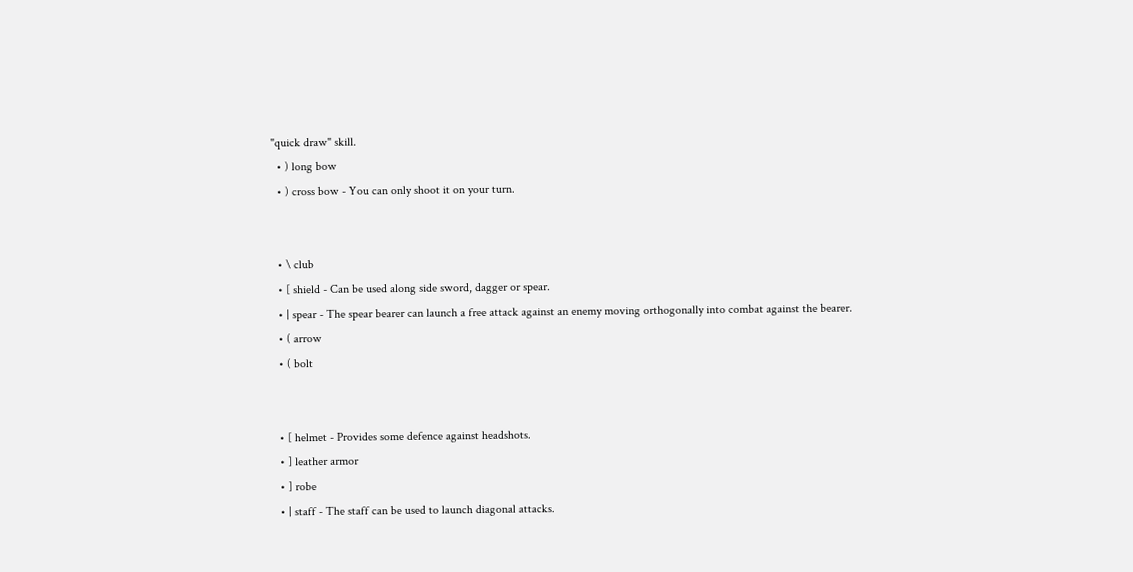"quick draw" skill.
  • ) long bow
  • ) cross bow - You can only shoot it on your turn.


  • \ club
  • [ shield - Can be used along side sword, dagger or spear.
  • | spear - The spear bearer can launch a free attack against an enemy moving orthogonally into combat against the bearer.
  • ( arrow
  • ( bolt


  • [ helmet - Provides some defence against headshots.
  • ] leather armor
  • ] robe
  • | staff - The staff can be used to launch diagonal attacks.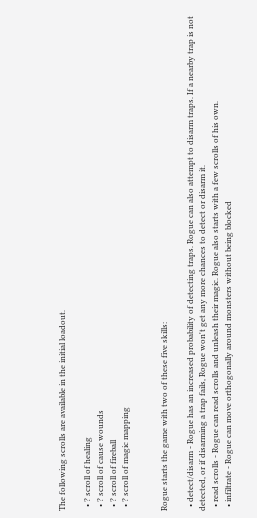The following scrolls are available in the initial loadout.

  • ? scroll of healing
  • ? scroll of cause wounds
  • ? scroll of fireball
  • ? scroll of magic mapping


Rogue starts the game with two of these five skills:

  • detect/disarm - Rogue has an increased probability of detecting traps. Rogue can also attempt to disarm traps. If a nearby trap is not detected, or if disarming a trap fails, Rogue won't get any more chances to detect or disarm it.
  • read scrolls - Rogue can read scrolls and unleash their magic. Rogue also starts with a few scrolls of his own.
  • infiltrate - Rogue can move orthogonally around monsters without being blocked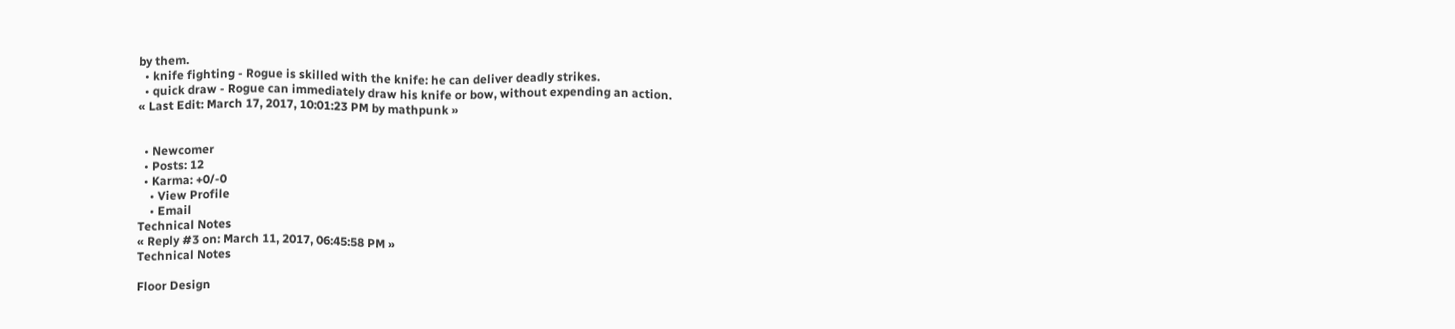by them.
  • knife fighting - Rogue is skilled with the knife: he can deliver deadly strikes.
  • quick draw - Rogue can immediately draw his knife or bow, without expending an action.
« Last Edit: March 17, 2017, 10:01:23 PM by mathpunk »


  • Newcomer
  • Posts: 12
  • Karma: +0/-0
    • View Profile
    • Email
Technical Notes
« Reply #3 on: March 11, 2017, 06:45:58 PM »
Technical Notes

Floor Design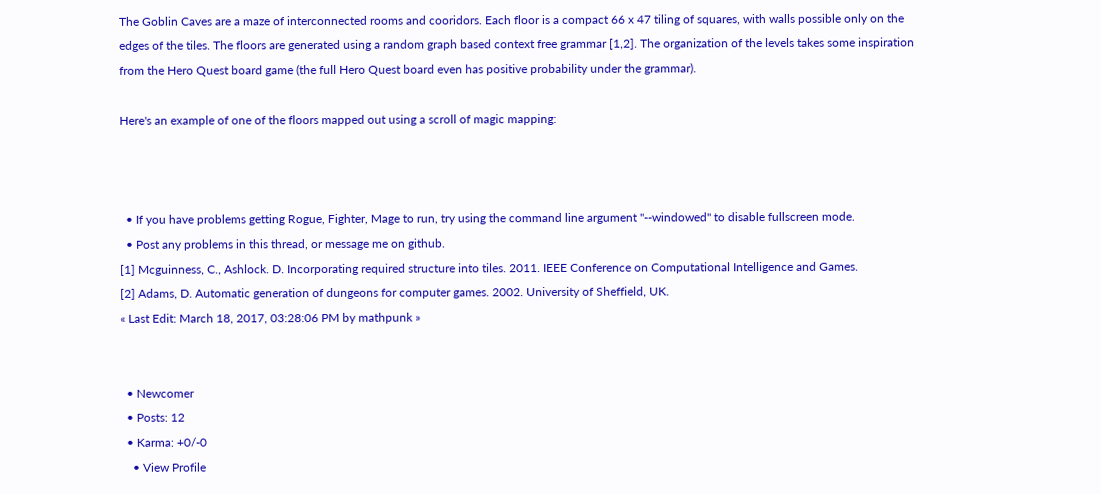The Goblin Caves are a maze of interconnected rooms and cooridors. Each floor is a compact 66 x 47 tiling of squares, with walls possible only on the edges of the tiles. The floors are generated using a random graph based context free grammar [1,2]. The organization of the levels takes some inspiration from the Hero Quest board game (the full Hero Quest board even has positive probability under the grammar).

Here's an example of one of the floors mapped out using a scroll of magic mapping:



  • If you have problems getting Rogue, Fighter, Mage to run, try using the command line argument "--windowed" to disable fullscreen mode.
  • Post any problems in this thread, or message me on github.
[1] Mcguinness, C., Ashlock. D. Incorporating required structure into tiles. 2011. IEEE Conference on Computational Intelligence and Games.
[2] Adams, D. Automatic generation of dungeons for computer games. 2002. University of Sheffield, UK.
« Last Edit: March 18, 2017, 03:28:06 PM by mathpunk »


  • Newcomer
  • Posts: 12
  • Karma: +0/-0
    • View Profile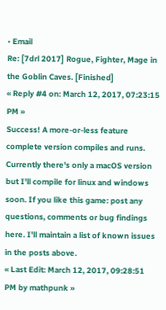• Email
Re: [7drl 2017] Rogue, Fighter, Mage in the Goblin Caves. [Finished]
« Reply #4 on: March 12, 2017, 07:23:15 PM »
Success! A more-or-less feature complete version compiles and runs. Currently there's only a macOS version but I'll compile for linux and windows soon. If you like this game: post any questions, comments or bug findings here. I'll maintain a list of known issues in the posts above.
« Last Edit: March 12, 2017, 09:28:51 PM by mathpunk »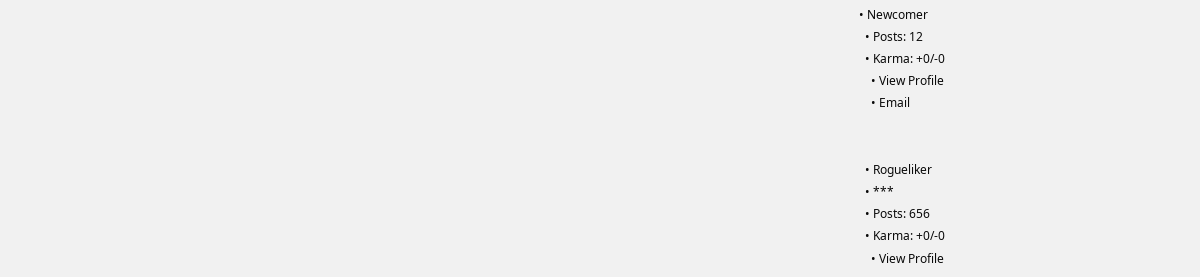• Newcomer
  • Posts: 12
  • Karma: +0/-0
    • View Profile
    • Email


  • Rogueliker
  • ***
  • Posts: 656
  • Karma: +0/-0
    • View Profile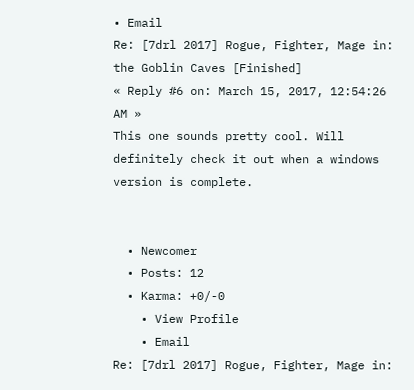• Email
Re: [7drl 2017] Rogue, Fighter, Mage in: the Goblin Caves [Finished]
« Reply #6 on: March 15, 2017, 12:54:26 AM »
This one sounds pretty cool. Will definitely check it out when a windows version is complete.


  • Newcomer
  • Posts: 12
  • Karma: +0/-0
    • View Profile
    • Email
Re: [7drl 2017] Rogue, Fighter, Mage in: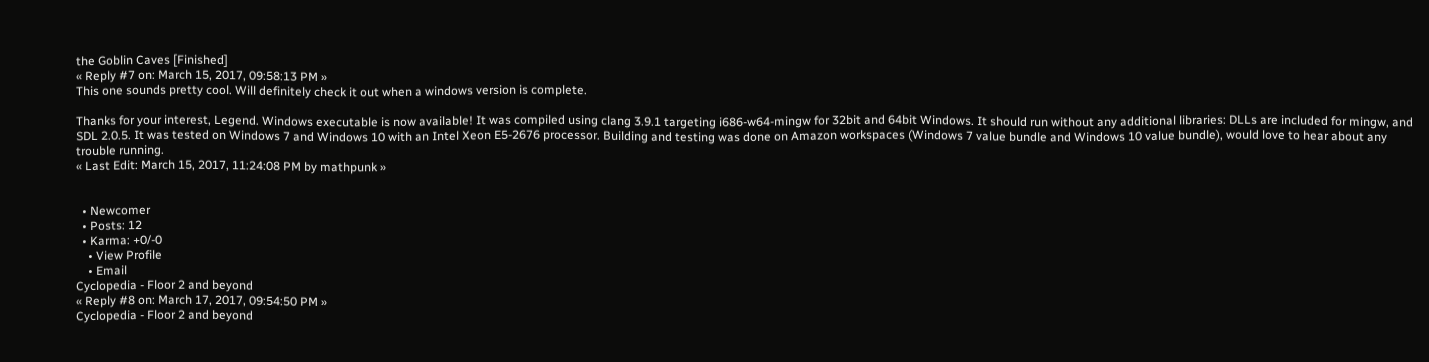the Goblin Caves [Finished]
« Reply #7 on: March 15, 2017, 09:58:13 PM »
This one sounds pretty cool. Will definitely check it out when a windows version is complete.

Thanks for your interest, Legend. Windows executable is now available! It was compiled using clang 3.9.1 targeting i686-w64-mingw for 32bit and 64bit Windows. It should run without any additional libraries: DLLs are included for mingw, and SDL 2.0.5. It was tested on Windows 7 and Windows 10 with an Intel Xeon E5-2676 processor. Building and testing was done on Amazon workspaces (Windows 7 value bundle and Windows 10 value bundle), would love to hear about any trouble running.
« Last Edit: March 15, 2017, 11:24:08 PM by mathpunk »


  • Newcomer
  • Posts: 12
  • Karma: +0/-0
    • View Profile
    • Email
Cyclopedia - Floor 2 and beyond
« Reply #8 on: March 17, 2017, 09:54:50 PM »
Cyclopedia - Floor 2 and beyond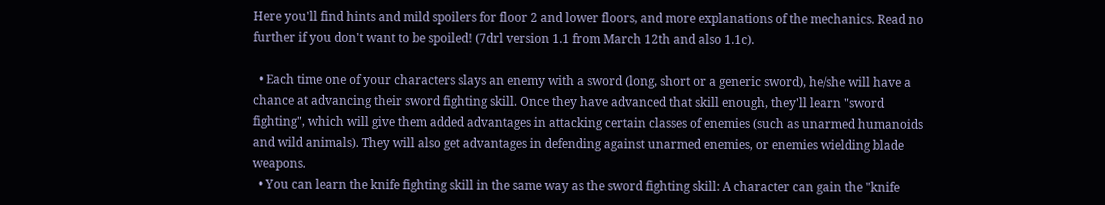Here you'll find hints and mild spoilers for floor 2 and lower floors, and more explanations of the mechanics. Read no further if you don't want to be spoiled! (7drl version 1.1 from March 12th and also 1.1c).

  • Each time one of your characters slays an enemy with a sword (long, short or a generic sword), he/she will have a chance at advancing their sword fighting skill. Once they have advanced that skill enough, they'll learn "sword fighting", which will give them added advantages in attacking certain classes of enemies (such as unarmed humanoids and wild animals). They will also get advantages in defending against unarmed enemies, or enemies wielding blade weapons.
  • You can learn the knife fighting skill in the same way as the sword fighting skill: A character can gain the "knife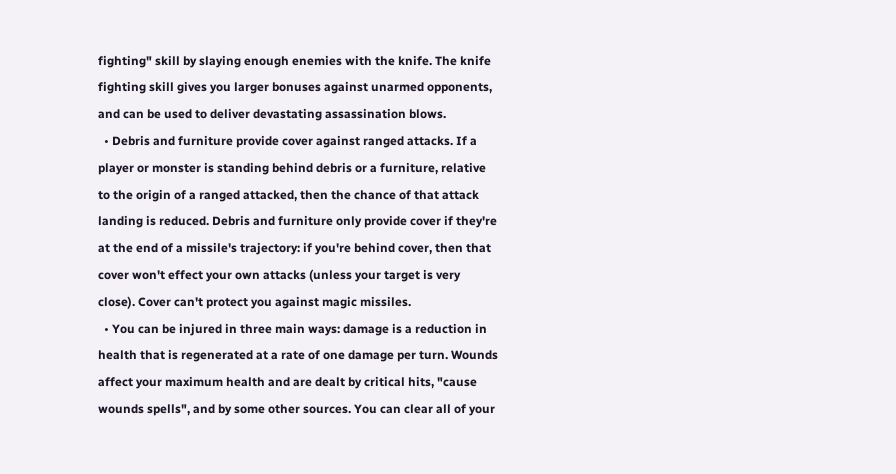fighting" skill by slaying enough enemies with the knife. The knife fighting skill gives you larger bonuses against unarmed opponents, and can be used to deliver devastating assassination blows.
  • Debris and furniture provide cover against ranged attacks. If a player or monster is standing behind debris or a furniture, relative to the origin of a ranged attacked, then the chance of that attack landing is reduced. Debris and furniture only provide cover if they're at the end of a missile's trajectory: if you're behind cover, then that cover won't effect your own attacks (unless your target is very close). Cover can't protect you against magic missiles.
  • You can be injured in three main ways: damage is a reduction in health that is regenerated at a rate of one damage per turn. Wounds affect your maximum health and are dealt by critical hits, "cause wounds spells", and by some other sources. You can clear all of your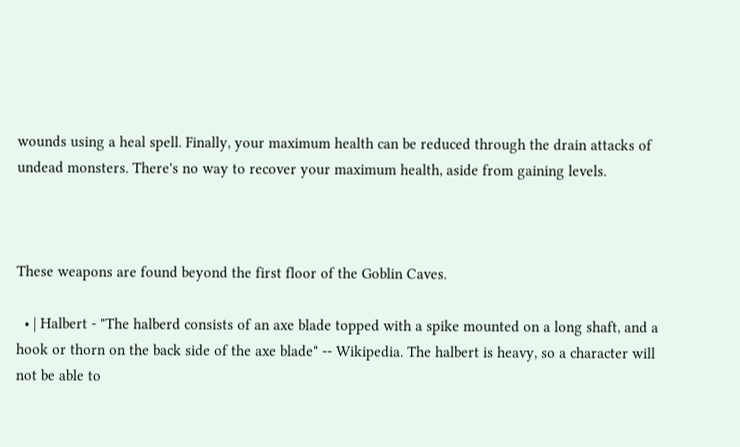wounds using a heal spell. Finally, your maximum health can be reduced through the drain attacks of undead monsters. There's no way to recover your maximum health, aside from gaining levels.



These weapons are found beyond the first floor of the Goblin Caves.

  • | Halbert - "The halberd consists of an axe blade topped with a spike mounted on a long shaft, and a hook or thorn on the back side of the axe blade" -- Wikipedia. The halbert is heavy, so a character will not be able to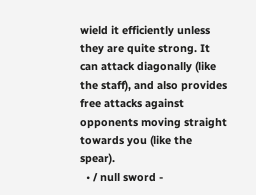wield it efficiently unless they are quite strong. It can attack diagonally (like the staff), and also provides free attacks against opponents moving straight towards you (like the spear).
  • / null sword -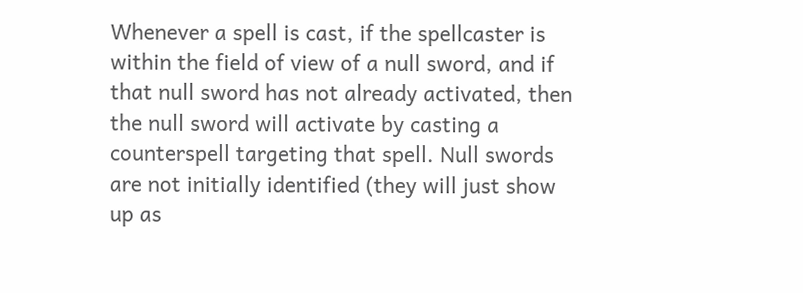Whenever a spell is cast, if the spellcaster is within the field of view of a null sword, and if that null sword has not already activated, then the null sword will activate by casting a counterspell targeting that spell. Null swords are not initially identified (they will just show up as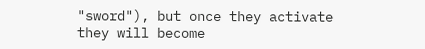"sword"), but once they activate they will become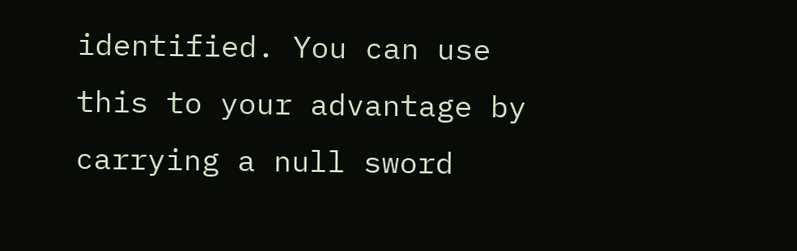identified. You can use this to your advantage by carrying a null sword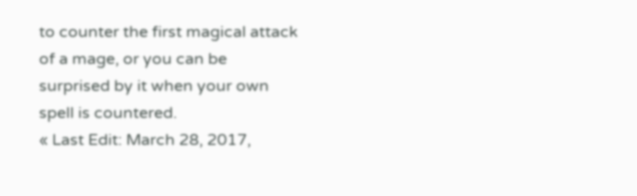to counter the first magical attack of a mage, or you can be surprised by it when your own spell is countered.
« Last Edit: March 28, 2017,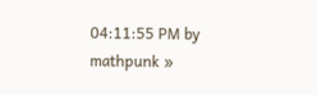04:11:55 PM by mathpunk »